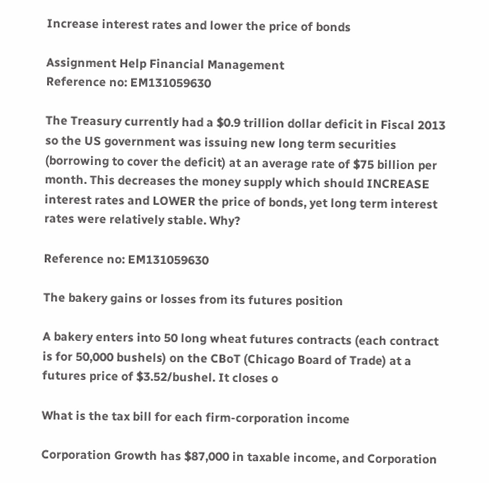Increase interest rates and lower the price of bonds

Assignment Help Financial Management
Reference no: EM131059630

The Treasury currently had a $0.9 trillion dollar deficit in Fiscal 2013 so the US government was issuing new long term securities (borrowing to cover the deficit) at an average rate of $75 billion per month. This decreases the money supply which should INCREASE interest rates and LOWER the price of bonds, yet long term interest rates were relatively stable. Why?

Reference no: EM131059630

The bakery gains or losses from its futures position

A bakery enters into 50 long wheat futures contracts (each contract is for 50,000 bushels) on the CBoT (Chicago Board of Trade) at a futures price of $3.52/bushel. It closes o

What is the tax bill for each firm-corporation income

Corporation Growth has $87,000 in taxable income, and Corporation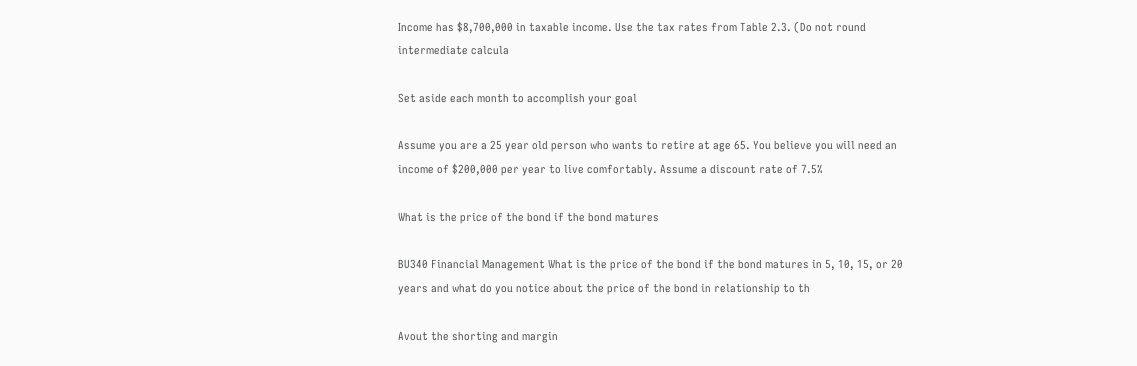Income has $8,700,000 in taxable income. Use the tax rates from Table 2.3. (Do not round intermediate calcula

Set aside each month to accomplish your goal

Assume you are a 25 year old person who wants to retire at age 65. You believe you will need an income of $200,000 per year to live comfortably. Assume a discount rate of 7.5%

What is the price of the bond if the bond matures

BU340 Financial Management What is the price of the bond if the bond matures in 5, 10, 15, or 20 years and what do you notice about the price of the bond in relationship to th

Avout the shorting and margin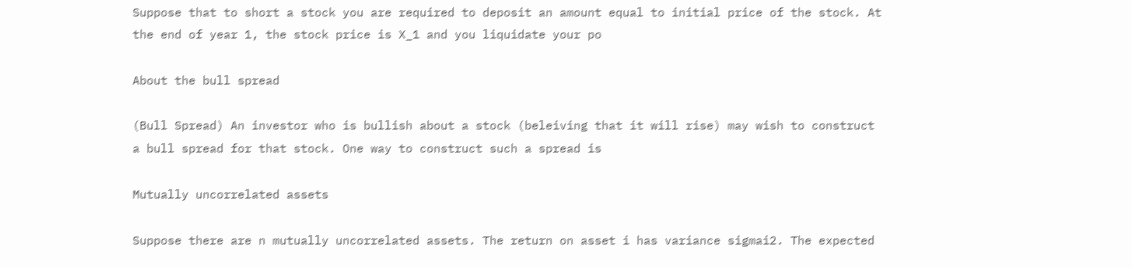Suppose that to short a stock you are required to deposit an amount equal to initial price of the stock. At the end of year 1, the stock price is X_1 and you liquidate your po

About the bull spread

(Bull Spread) An investor who is bullish about a stock (beleiving that it will rise) may wish to construct a bull spread for that stock. One way to construct such a spread is

Mutually uncorrelated assets

Suppose there are n mutually uncorrelated assets. The return on asset i has variance sigmai2. The expected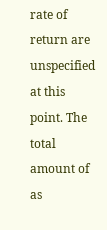rate of return are unspecified at this point. The total amount of as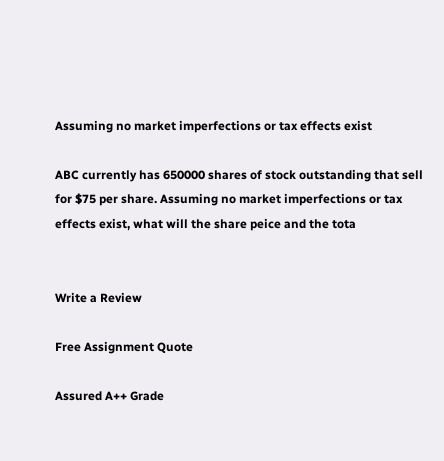Assuming no market imperfections or tax effects exist

ABC currently has 650000 shares of stock outstanding that sell for $75 per share. Assuming no market imperfections or tax effects exist, what will the share peice and the tota


Write a Review

Free Assignment Quote

Assured A++ Grade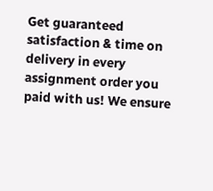Get guaranteed satisfaction & time on delivery in every assignment order you paid with us! We ensure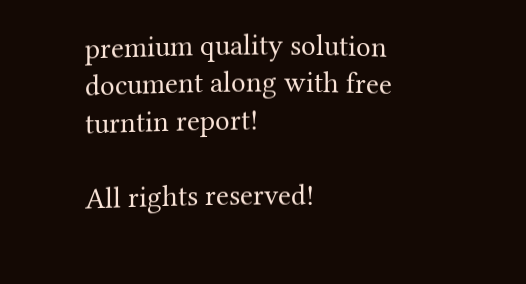premium quality solution document along with free turntin report!

All rights reserved!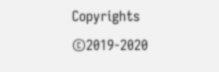Copyrights ©2019-2020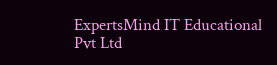ExpertsMind IT Educational Pvt Ltd